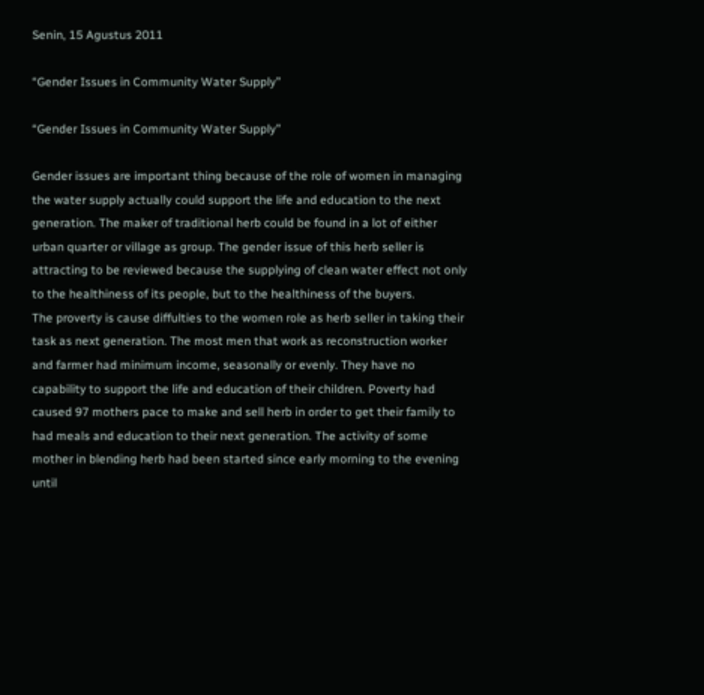Senin, 15 Agustus 2011

“Gender Issues in Community Water Supply”

“Gender Issues in Community Water Supply”

Gender issues are important thing because of the role of women in managing the water supply actually could support the life and education to the next generation. The maker of traditional herb could be found in a lot of either urban quarter or village as group. The gender issue of this herb seller is attracting to be reviewed because the supplying of clean water effect not only to the healthiness of its people, but to the healthiness of the buyers.
The proverty is cause diffulties to the women role as herb seller in taking their task as next generation. The most men that work as reconstruction worker and farmer had minimum income, seasonally or evenly. They have no capability to support the life and education of their children. Poverty had caused 97 mothers pace to make and sell herb in order to get their family to had meals and education to their next generation. The activity of some mother in blending herb had been started since early morning to the evening until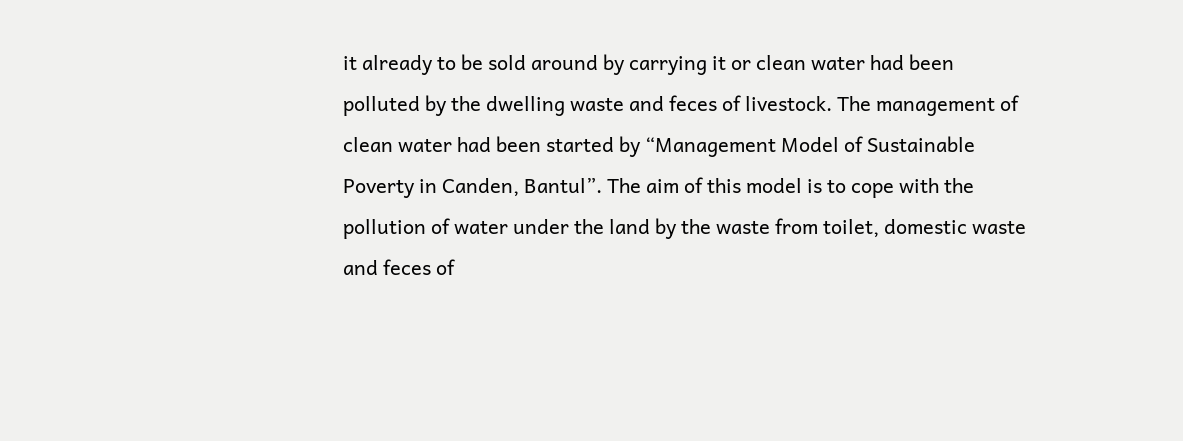it already to be sold around by carrying it or clean water had been polluted by the dwelling waste and feces of livestock. The management of clean water had been started by “Management Model of Sustainable Poverty in Canden, Bantul”. The aim of this model is to cope with the pollution of water under the land by the waste from toilet, domestic waste and feces of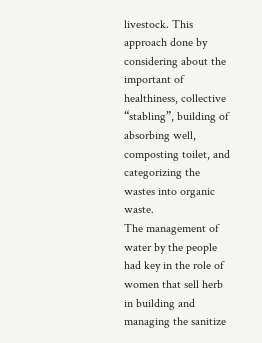livestock. This approach done by considering about the important of healthiness, collective “stabling”, building of absorbing well, composting toilet, and categorizing the wastes into organic waste.
The management of water by the people had key in the role of women that sell herb in building and managing the sanitize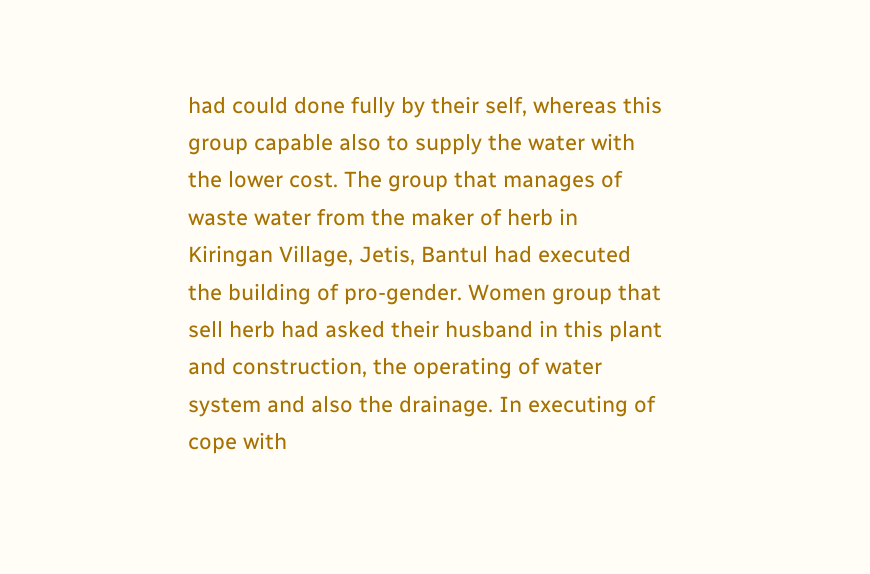had could done fully by their self, whereas this group capable also to supply the water with the lower cost. The group that manages of waste water from the maker of herb in Kiringan Village, Jetis, Bantul had executed the building of pro-gender. Women group that sell herb had asked their husband in this plant and construction, the operating of water system and also the drainage. In executing of cope with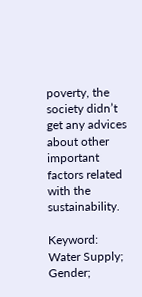poverty, the society didn’t get any advices about other important factors related with the sustainability.

Keyword: Water Supply; Gender;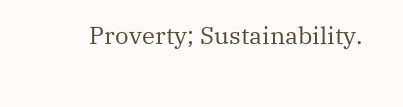Proverty; Sustainability.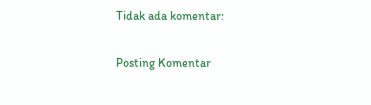Tidak ada komentar:

Posting Komentar